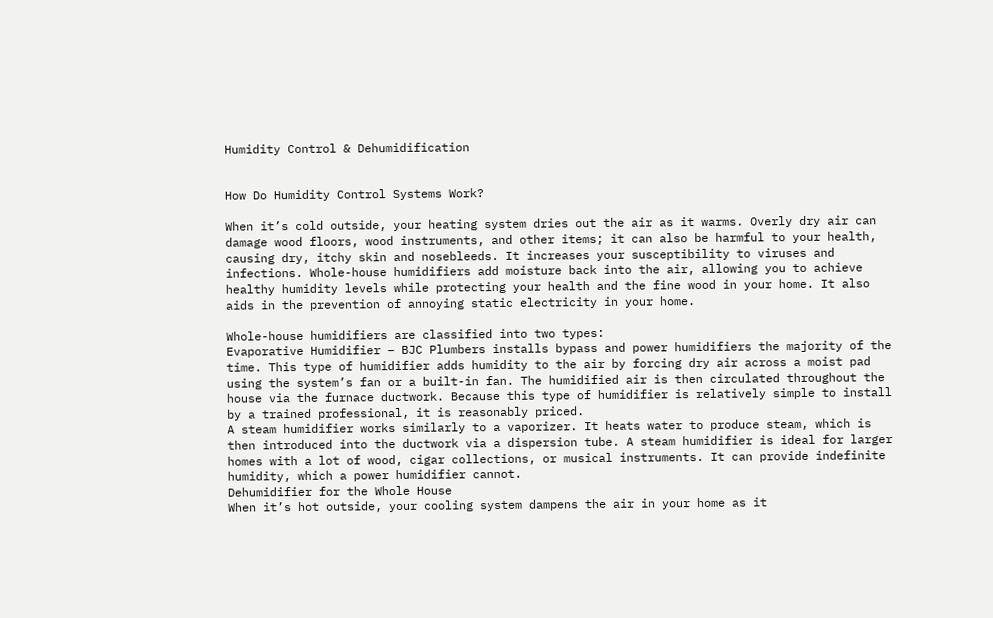Humidity Control & Dehumidification


How Do Humidity Control Systems Work?

When it’s cold outside, your heating system dries out the air as it warms. Overly dry air can damage wood floors, wood instruments, and other items; it can also be harmful to your health, causing dry, itchy skin and nosebleeds. It increases your susceptibility to viruses and infections. Whole-house humidifiers add moisture back into the air, allowing you to achieve healthy humidity levels while protecting your health and the fine wood in your home. It also aids in the prevention of annoying static electricity in your home.

Whole-house humidifiers are classified into two types:
Evaporative Humidifier – BJC Plumbers installs bypass and power humidifiers the majority of the time. This type of humidifier adds humidity to the air by forcing dry air across a moist pad using the system’s fan or a built-in fan. The humidified air is then circulated throughout the house via the furnace ductwork. Because this type of humidifier is relatively simple to install by a trained professional, it is reasonably priced.
A steam humidifier works similarly to a vaporizer. It heats water to produce steam, which is then introduced into the ductwork via a dispersion tube. A steam humidifier is ideal for larger homes with a lot of wood, cigar collections, or musical instruments. It can provide indefinite humidity, which a power humidifier cannot.
Dehumidifier for the Whole House
When it’s hot outside, your cooling system dampens the air in your home as it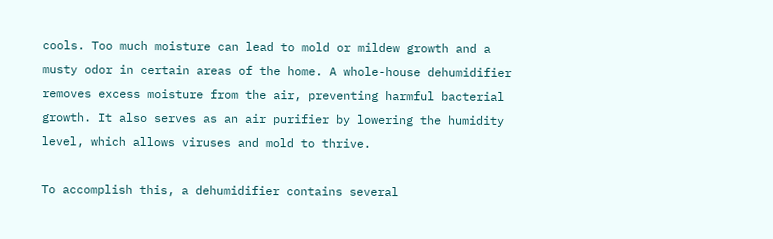cools. Too much moisture can lead to mold or mildew growth and a musty odor in certain areas of the home. A whole-house dehumidifier removes excess moisture from the air, preventing harmful bacterial growth. It also serves as an air purifier by lowering the humidity level, which allows viruses and mold to thrive.

To accomplish this, a dehumidifier contains several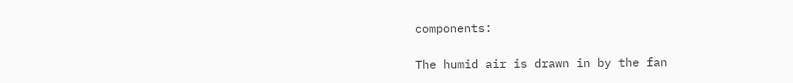components:

The humid air is drawn in by the fan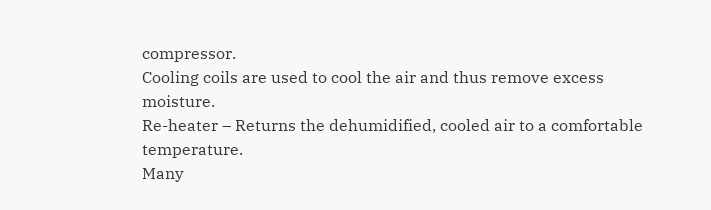compressor.
Cooling coils are used to cool the air and thus remove excess moisture.
Re-heater – Returns the dehumidified, cooled air to a comfortable temperature.
Many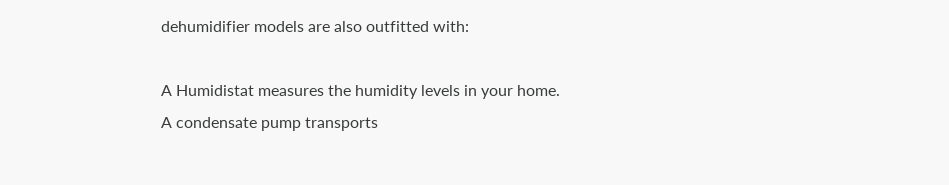dehumidifier models are also outfitted with:

A Humidistat measures the humidity levels in your home.
A condensate pump transports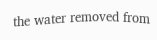the water removed from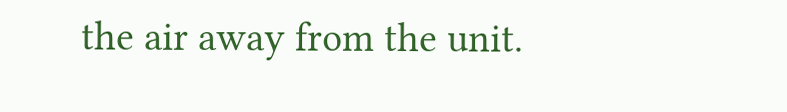the air away from the unit.